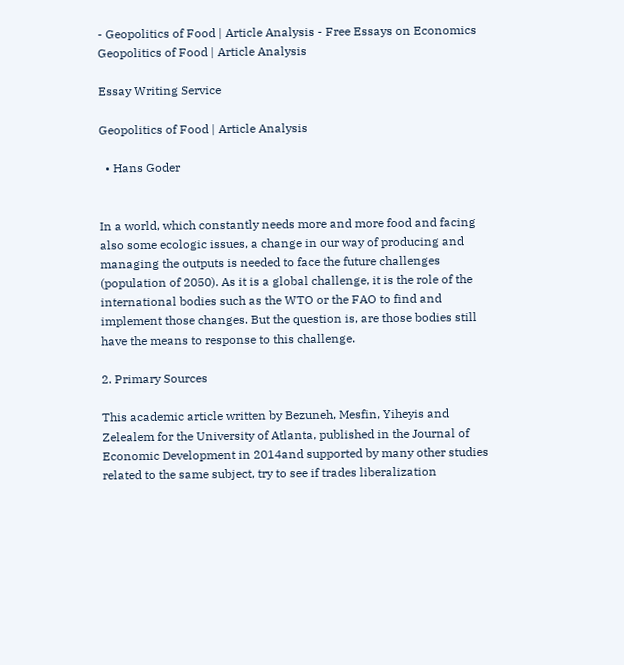- Geopolitics of Food | Article Analysis - Free Essays on Economics Geopolitics of Food | Article Analysis

Essay Writing Service

Geopolitics of Food | Article Analysis

  • Hans Goder


In a world, which constantly needs more and more food and facing also some ecologic issues, a change in our way of producing and managing the outputs is needed to face the future challenges (population of 2050). As it is a global challenge, it is the role of the international bodies such as the WTO or the FAO to find and implement those changes. But the question is, are those bodies still have the means to response to this challenge.

2. Primary Sources

This academic article written by Bezuneh, Mesfin, Yiheyis and Zelealem for the University of Atlanta, published in the Journal of Economic Development in 2014and supported by many other studies related to the same subject, try to see if trades liberalization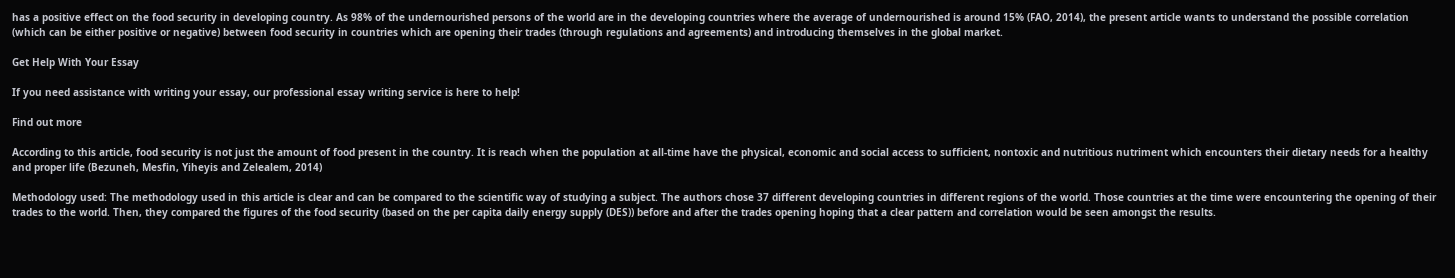has a positive effect on the food security in developing country. As 98% of the undernourished persons of the world are in the developing countries where the average of undernourished is around 15% (FAO, 2014), the present article wants to understand the possible correlation (which can be either positive or negative) between food security in countries which are opening their trades (through regulations and agreements) and introducing themselves in the global market.

Get Help With Your Essay

If you need assistance with writing your essay, our professional essay writing service is here to help!

Find out more

According to this article, food security is not just the amount of food present in the country. It is reach when the population at all-time have the physical, economic and social access to sufficient, nontoxic and nutritious nutriment which encounters their dietary needs for a healthy and proper life (Bezuneh, Mesfin, Yiheyis and Zelealem, 2014)

Methodology used: The methodology used in this article is clear and can be compared to the scientific way of studying a subject. The authors chose 37 different developing countries in different regions of the world. Those countries at the time were encountering the opening of their trades to the world. Then, they compared the figures of the food security (based on the per capita daily energy supply (DES)) before and after the trades opening hoping that a clear pattern and correlation would be seen amongst the results.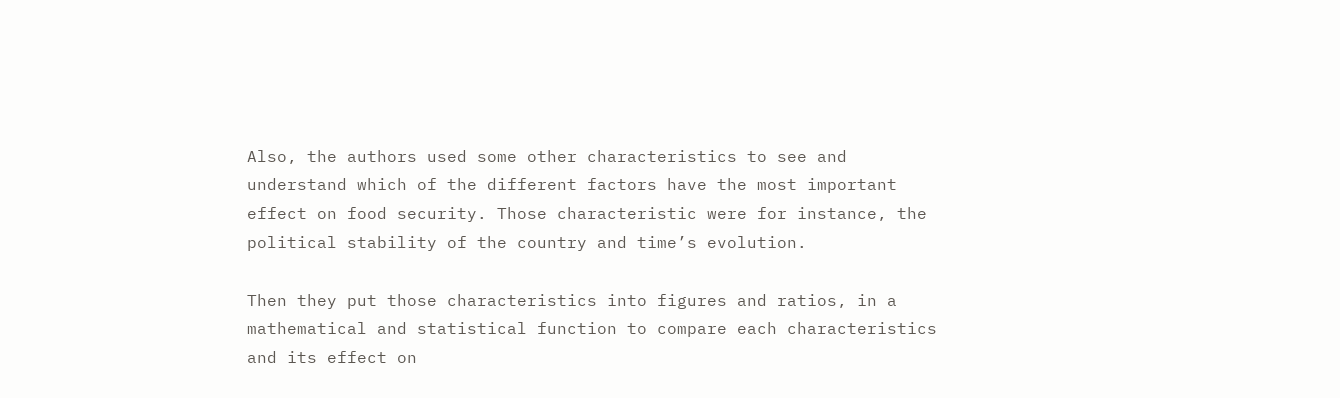Also, the authors used some other characteristics to see and understand which of the different factors have the most important effect on food security. Those characteristic were for instance, the political stability of the country and time’s evolution.

Then they put those characteristics into figures and ratios, in a mathematical and statistical function to compare each characteristics and its effect on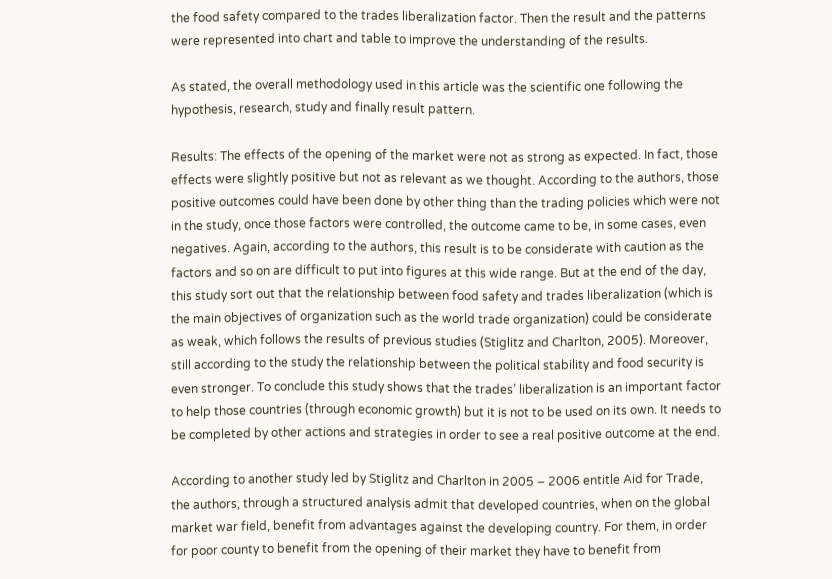the food safety compared to the trades liberalization factor. Then the result and the patterns were represented into chart and table to improve the understanding of the results.

As stated, the overall methodology used in this article was the scientific one following the hypothesis, research, study and finally result pattern.

Results: The effects of the opening of the market were not as strong as expected. In fact, those effects were slightly positive but not as relevant as we thought. According to the authors, those positive outcomes could have been done by other thing than the trading policies which were not in the study, once those factors were controlled, the outcome came to be, in some cases, even negatives. Again, according to the authors, this result is to be considerate with caution as the factors and so on are difficult to put into figures at this wide range. But at the end of the day, this study sort out that the relationship between food safety and trades liberalization (which is the main objectives of organization such as the world trade organization) could be considerate as weak, which follows the results of previous studies (Stiglitz and Charlton, 2005). Moreover, still according to the study the relationship between the political stability and food security is even stronger. To conclude this study shows that the trades’ liberalization is an important factor to help those countries (through economic growth) but it is not to be used on its own. It needs to be completed by other actions and strategies in order to see a real positive outcome at the end.

According to another study led by Stiglitz and Charlton in 2005 – 2006 entitle Aid for Trade, the authors, through a structured analysis admit that developed countries, when on the global market war field, benefit from advantages against the developing country. For them, in order for poor county to benefit from the opening of their market they have to benefit from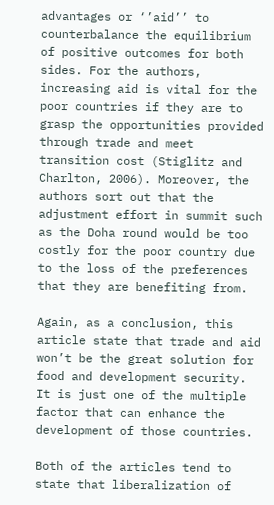advantages or ‘’aid’’ to counterbalance the equilibrium of positive outcomes for both sides. For the authors, increasing aid is vital for the poor countries if they are to grasp the opportunities provided through trade and meet transition cost (Stiglitz and Charlton, 2006). Moreover, the authors sort out that the adjustment effort in summit such as the Doha round would be too costly for the poor country due to the loss of the preferences that they are benefiting from.

Again, as a conclusion, this article state that trade and aid won’t be the great solution for food and development security. It is just one of the multiple factor that can enhance the development of those countries.

Both of the articles tend to state that liberalization of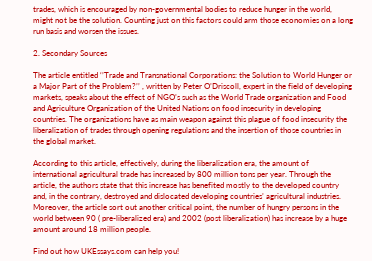trades, which is encouraged by non-governmental bodies to reduce hunger in the world, might not be the solution. Counting just on this factors could arm those economies on a long run basis and worsen the issues.

2. Secondary Sources

The article entitled ‘’Trade and Transnational Corporations: the Solution to World Hunger or a Major Part of the Problem?’’ , written by Peter O’Driscoll, expert in the field of developing markets, speaks about the effect of NGO’s such as the World Trade organization and Food and Agriculture Organization of the United Nations on food insecurity in developing countries. The organizations have as main weapon against this plague of food insecurity the liberalization of trades through opening regulations and the insertion of those countries in the global market.

According to this article, effectively, during the liberalization era, the amount of international agricultural trade has increased by 800 million tons per year. Through the article, the authors state that this increase has benefited mostly to the developed country and, in the contrary, destroyed and dislocated developing countries’ agricultural industries. Moreover, the article sort out another critical point, the number of hungry persons in the world between 90 ( pre-liberalized era) and 2002 (post liberalization) has increase by a huge amount around 18 million people.

Find out how UKEssays.com can help you!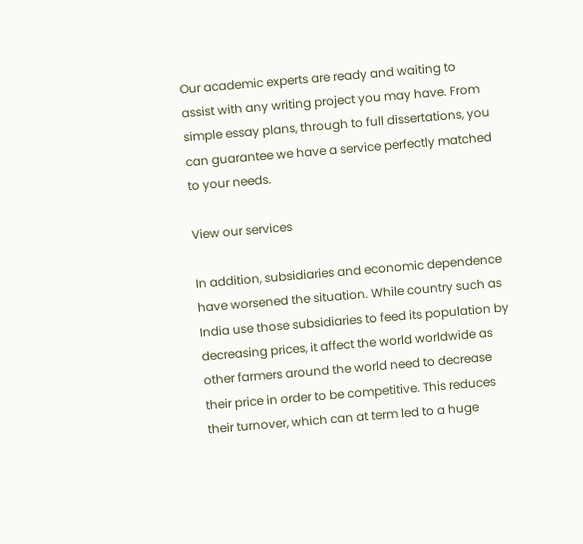Our academic experts are ready and waiting to assist with any writing project you may have. From simple essay plans, through to full dissertations, you can guarantee we have a service perfectly matched to your needs.

View our services

In addition, subsidiaries and economic dependence have worsened the situation. While country such as India use those subsidiaries to feed its population by decreasing prices, it affect the world worldwide as other farmers around the world need to decrease their price in order to be competitive. This reduces their turnover, which can at term led to a huge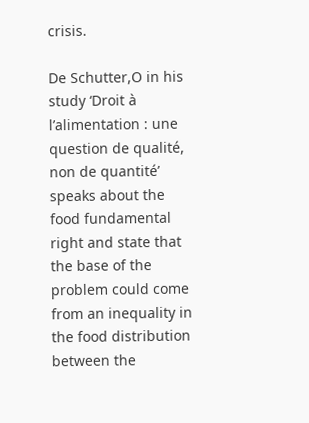crisis.

De Schutter,O in his study ‘Droit à l’alimentation : une question de qualité, non de quantité’ speaks about the food fundamental right and state that the base of the problem could come from an inequality in the food distribution between the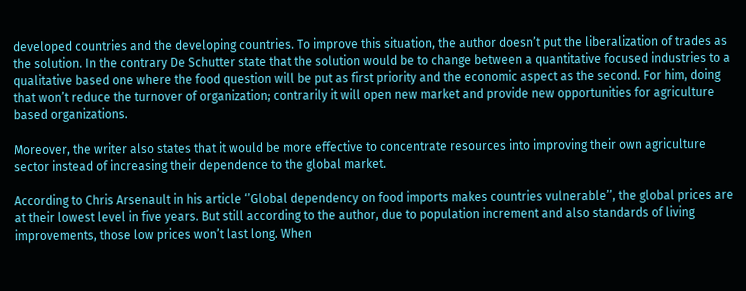developed countries and the developing countries. To improve this situation, the author doesn’t put the liberalization of trades as the solution. In the contrary De Schutter state that the solution would be to change between a quantitative focused industries to a qualitative based one where the food question will be put as first priority and the economic aspect as the second. For him, doing that won’t reduce the turnover of organization; contrarily it will open new market and provide new opportunities for agriculture based organizations.

Moreover, the writer also states that it would be more effective to concentrate resources into improving their own agriculture sector instead of increasing their dependence to the global market.

According to Chris Arsenault in his article ‘’Global dependency on food imports makes countries vulnerable’’, the global prices are at their lowest level in five years. But still according to the author, due to population increment and also standards of living improvements, those low prices won’t last long. When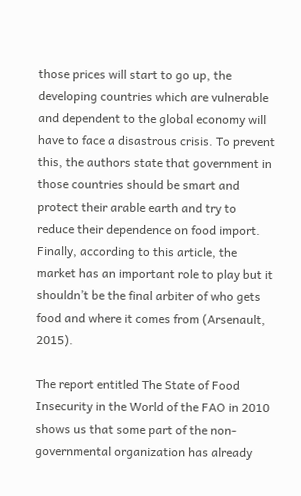those prices will start to go up, the developing countries which are vulnerable and dependent to the global economy will have to face a disastrous crisis. To prevent this, the authors state that government in those countries should be smart and protect their arable earth and try to reduce their dependence on food import. Finally, according to this article, the market has an important role to play but it shouldn’t be the final arbiter of who gets food and where it comes from (Arsenault, 2015).

The report entitled The State of Food Insecurity in the World of the FAO in 2010 shows us that some part of the non-governmental organization has already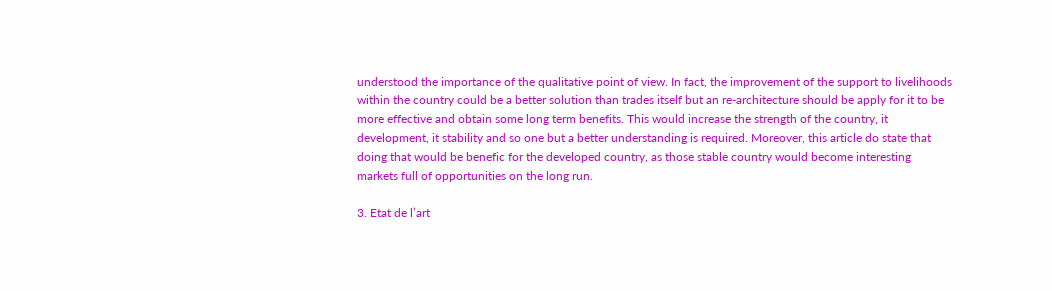understood the importance of the qualitative point of view. In fact, the improvement of the support to livelihoods within the country could be a better solution than trades itself but an re-architecture should be apply for it to be more effective and obtain some long term benefits. This would increase the strength of the country, it development, it stability and so one but a better understanding is required. Moreover, this article do state that doing that would be benefic for the developed country, as those stable country would become interesting markets full of opportunities on the long run.

3. Etat de l’art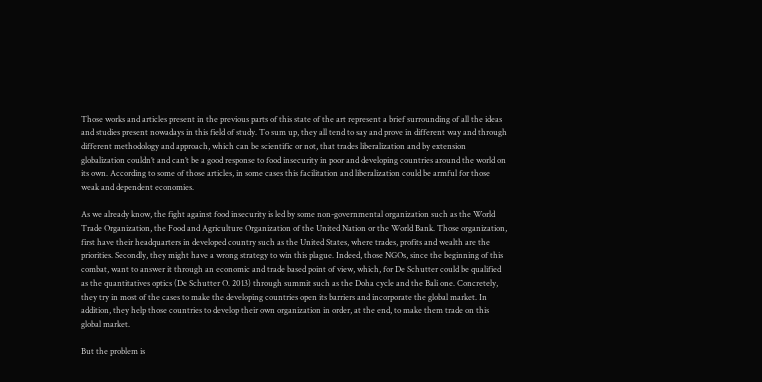Those works and articles present in the previous parts of this state of the art represent a brief surrounding of all the ideas and studies present nowadays in this field of study. To sum up, they all tend to say and prove in different way and through different methodology and approach, which can be scientific or not, that trades liberalization and by extension globalization couldn’t and can’t be a good response to food insecurity in poor and developing countries around the world on its own. According to some of those articles, in some cases this facilitation and liberalization could be armful for those weak and dependent economies.

As we already know, the fight against food insecurity is led by some non-governmental organization such as the World Trade Organization, the Food and Agriculture Organization of the United Nation or the World Bank. Those organization, first have their headquarters in developed country such as the United States, where trades, profits and wealth are the priorities. Secondly, they might have a wrong strategy to win this plague. Indeed, those NGOs, since the beginning of this combat, want to answer it through an economic and trade based point of view, which, for De Schutter could be qualified as the quantitatives optics (De Schutter O. 2013) through summit such as the Doha cycle and the Bali one. Concretely, they try in most of the cases to make the developing countries open its barriers and incorporate the global market. In addition, they help those countries to develop their own organization in order, at the end, to make them trade on this global market.

But the problem is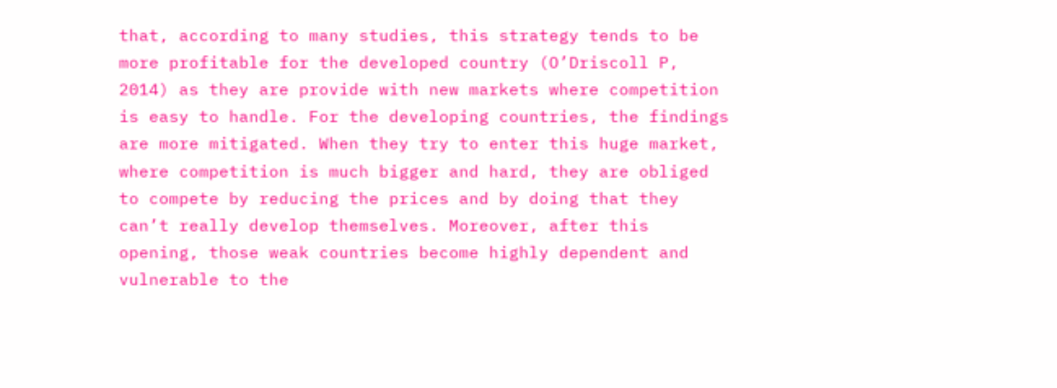that, according to many studies, this strategy tends to be more profitable for the developed country (O’Driscoll P, 2014) as they are provide with new markets where competition is easy to handle. For the developing countries, the findings are more mitigated. When they try to enter this huge market, where competition is much bigger and hard, they are obliged to compete by reducing the prices and by doing that they can’t really develop themselves. Moreover, after this opening, those weak countries become highly dependent and vulnerable to the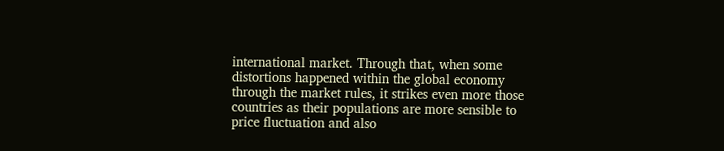international market. Through that, when some distortions happened within the global economy through the market rules, it strikes even more those countries as their populations are more sensible to price fluctuation and also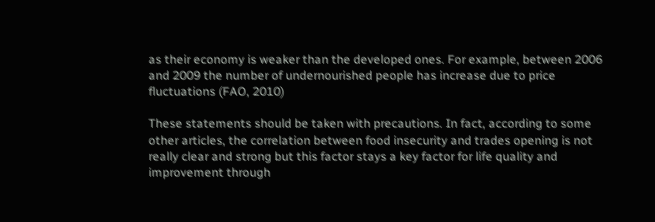as their economy is weaker than the developed ones. For example, between 2006 and 2009 the number of undernourished people has increase due to price fluctuations (FAO, 2010)

These statements should be taken with precautions. In fact, according to some other articles, the correlation between food insecurity and trades opening is not really clear and strong but this factor stays a key factor for life quality and improvement through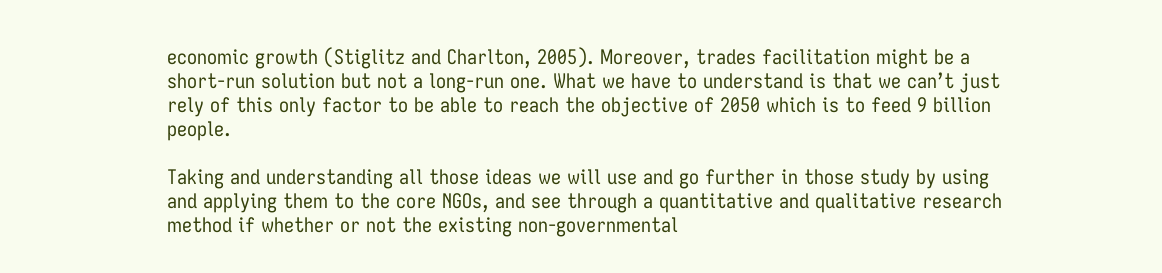economic growth (Stiglitz and Charlton, 2005). Moreover, trades facilitation might be a short-run solution but not a long-run one. What we have to understand is that we can’t just rely of this only factor to be able to reach the objective of 2050 which is to feed 9 billion people.

Taking and understanding all those ideas we will use and go further in those study by using and applying them to the core NGOs, and see through a quantitative and qualitative research method if whether or not the existing non-governmental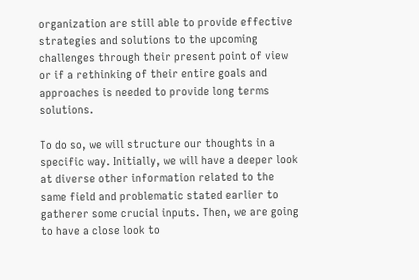organization are still able to provide effective strategies and solutions to the upcoming challenges through their present point of view or if a rethinking of their entire goals and approaches is needed to provide long terms solutions.

To do so, we will structure our thoughts in a specific way. Initially, we will have a deeper look at diverse other information related to the same field and problematic stated earlier to gatherer some crucial inputs. Then, we are going to have a close look to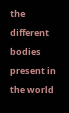the different bodies present in the world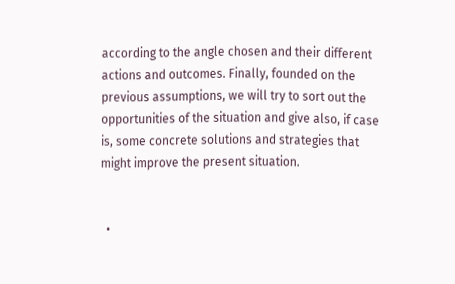according to the angle chosen and their different actions and outcomes. Finally, founded on the previous assumptions, we will try to sort out the opportunities of the situation and give also, if case is, some concrete solutions and strategies that might improve the present situation.


  •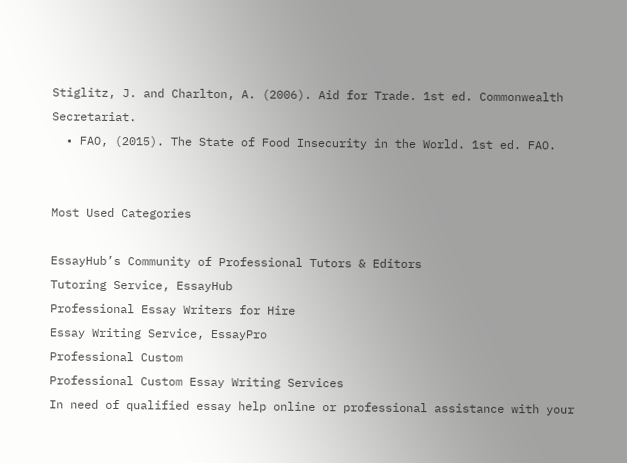Stiglitz, J. and Charlton, A. (2006). Aid for Trade. 1st ed. Commonwealth Secretariat.
  • FAO, (2015). The State of Food Insecurity in the World. 1st ed. FAO.


Most Used Categories

EssayHub’s Community of Professional Tutors & Editors
Tutoring Service, EssayHub
Professional Essay Writers for Hire
Essay Writing Service, EssayPro
Professional Custom
Professional Custom Essay Writing Services
In need of qualified essay help online or professional assistance with your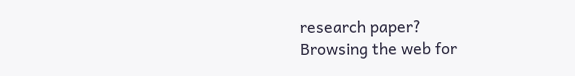research paper?
Browsing the web for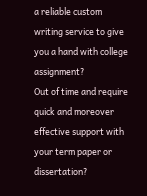a reliable custom writing service to give you a hand with college assignment?
Out of time and require quick and moreover effective support with your term paper or dissertation?